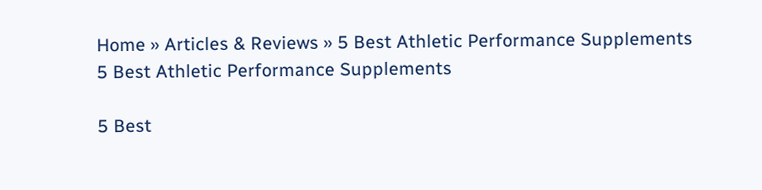Home » Articles & Reviews » 5 Best Athletic Performance Supplements
5 Best Athletic Performance Supplements

5 Best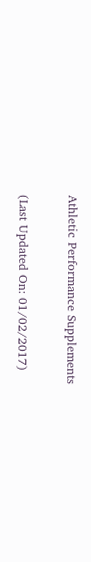Athletic Performance Supplements

(Last Updated On: 01/02/2017)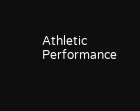Athletic Performance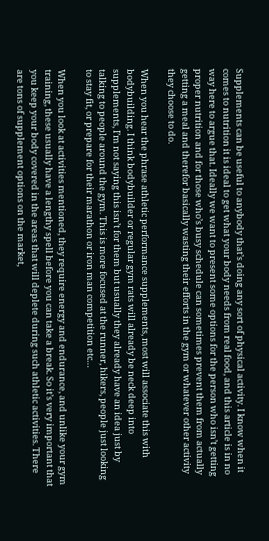Supplements can be useful to anybody that’s doing any sort of physical activity. I know when it comes to nutrition it is ideal to get what your body needs from real food, and this article is in no way here to argue that. Ideally we want to present some options for the person who isn’t getting proper nutrition and for those who’s busy schedule can sometimes prevent them from actually getting a meal and therefor basically wasting their efforts in the gym or whatever other activity they choose to do.

When you hear the phrase athletic performance supplements, most will associate this with bodybuilding. I think bodybuilder or regular gym rats will already be neck deep into supplements, I’m not saying this isn’t for them but usually they already have an idea just by talking to people around the gym. This is more focused at the runner, hikers, people just looking to stay fit, or prepare for their marathon or iron man competition etc…

When you look at activities mentioned, they require energy and endurance, and unlike your gym training, these usually have a lengthy spell before you can take a break. So it’s very important that you keep your body covered in the areas that will deplete during such athletic activities. There are tons of supplement options on the market,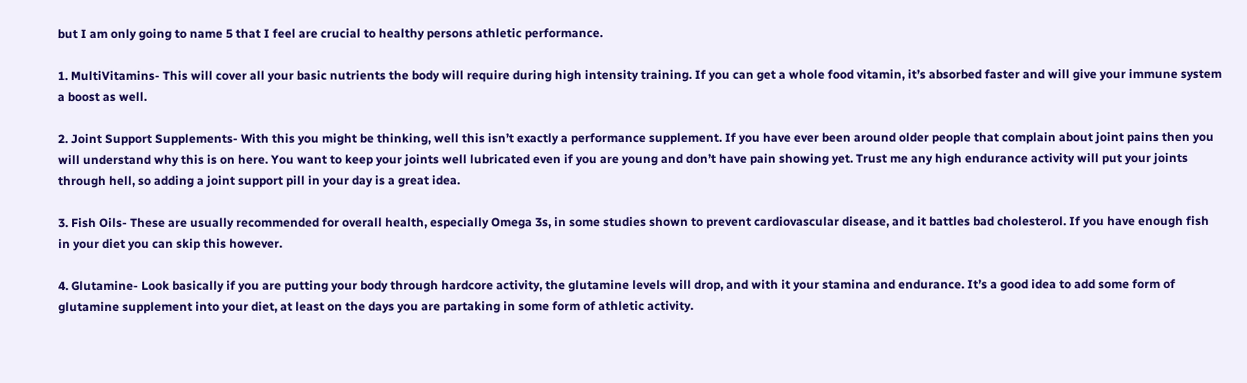but I am only going to name 5 that I feel are crucial to healthy persons athletic performance.

1. MultiVitamins- This will cover all your basic nutrients the body will require during high intensity training. If you can get a whole food vitamin, it’s absorbed faster and will give your immune system a boost as well.

2. Joint Support Supplements- With this you might be thinking, well this isn’t exactly a performance supplement. If you have ever been around older people that complain about joint pains then you will understand why this is on here. You want to keep your joints well lubricated even if you are young and don’t have pain showing yet. Trust me any high endurance activity will put your joints through hell, so adding a joint support pill in your day is a great idea.

3. Fish Oils- These are usually recommended for overall health, especially Omega 3s, in some studies shown to prevent cardiovascular disease, and it battles bad cholesterol. If you have enough fish in your diet you can skip this however.

4. Glutamine- Look basically if you are putting your body through hardcore activity, the glutamine levels will drop, and with it your stamina and endurance. It’s a good idea to add some form of glutamine supplement into your diet, at least on the days you are partaking in some form of athletic activity.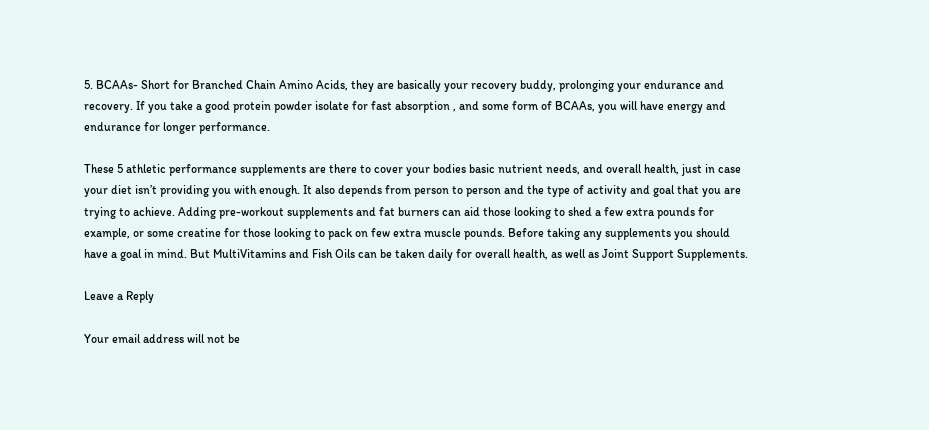5. BCAAs- Short for Branched Chain Amino Acids, they are basically your recovery buddy, prolonging your endurance and recovery. If you take a good protein powder isolate for fast absorption , and some form of BCAAs, you will have energy and endurance for longer performance.

These 5 athletic performance supplements are there to cover your bodies basic nutrient needs, and overall health, just in case your diet isn’t providing you with enough. It also depends from person to person and the type of activity and goal that you are trying to achieve. Adding pre-workout supplements and fat burners can aid those looking to shed a few extra pounds for example, or some creatine for those looking to pack on few extra muscle pounds. Before taking any supplements you should have a goal in mind. But MultiVitamins and Fish Oils can be taken daily for overall health, as well as Joint Support Supplements.

Leave a Reply

Your email address will not be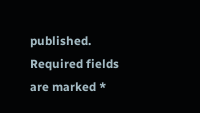published. Required fields are marked *